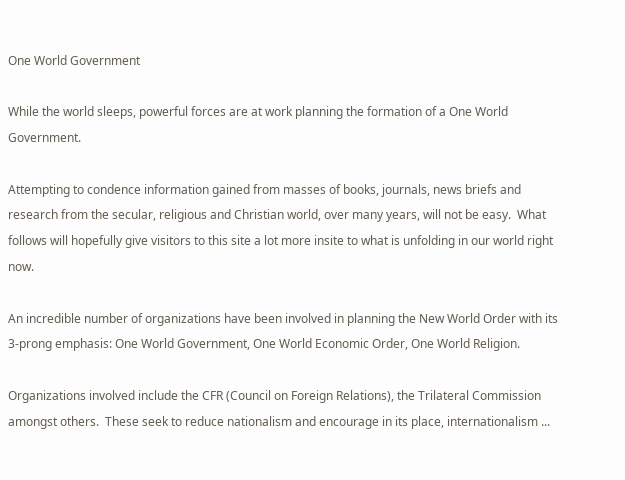One World Government

While the world sleeps, powerful forces are at work planning the formation of a One World Government.

Attempting to condence information gained from masses of books, journals, news briefs and research from the secular, religious and Christian world, over many years, will not be easy.  What follows will hopefully give visitors to this site a lot more insite to what is unfolding in our world right now.

An incredible number of organizations have been involved in planning the New World Order with its 3-prong emphasis: One World Government, One World Economic Order, One World Religion.

Organizations involved include the CFR (Council on Foreign Relations), the Trilateral Commission amongst others.  These seek to reduce nationalism and encourage in its place, internationalism ...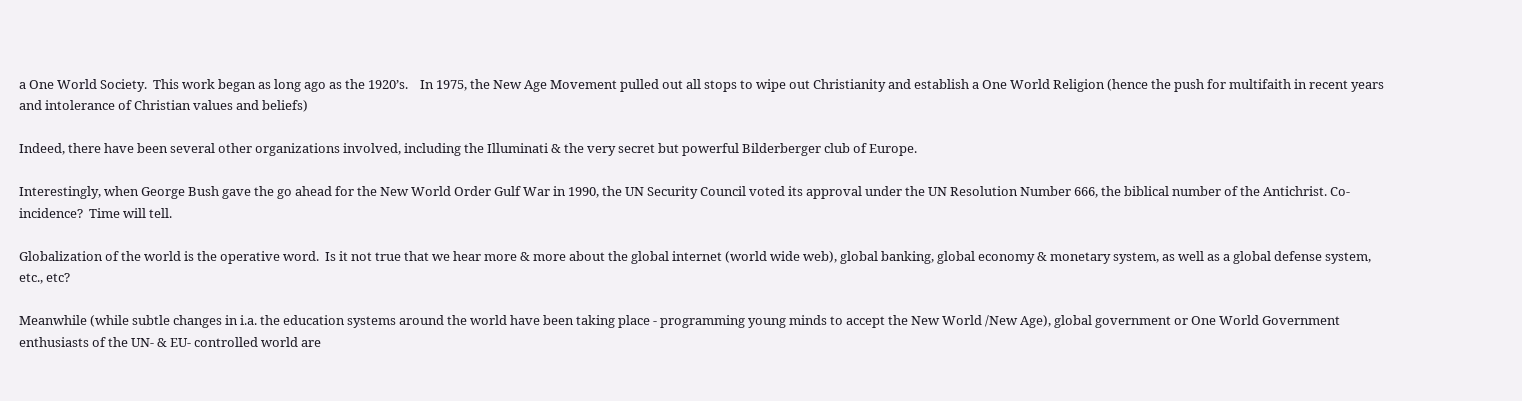a One World Society.  This work began as long ago as the 1920’s.    In 1975, the New Age Movement pulled out all stops to wipe out Christianity and establish a One World Religion (hence the push for multifaith in recent years and intolerance of Christian values and beliefs)

Indeed, there have been several other organizations involved, including the Illuminati & the very secret but powerful Bilderberger club of Europe.

Interestingly, when George Bush gave the go ahead for the New World Order Gulf War in 1990, the UN Security Council voted its approval under the UN Resolution Number 666, the biblical number of the Antichrist. Co-incidence?  Time will tell.

Globalization of the world is the operative word.  Is it not true that we hear more & more about the global internet (world wide web), global banking, global economy & monetary system, as well as a global defense system, etc., etc?

Meanwhile (while subtle changes in i.a. the education systems around the world have been taking place - programming young minds to accept the New World /New Age), global government or One World Government enthusiasts of the UN- & EU- controlled world are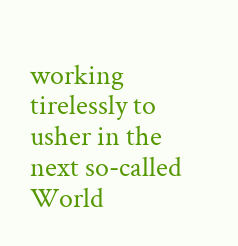working tirelessly to usher in the next so-called World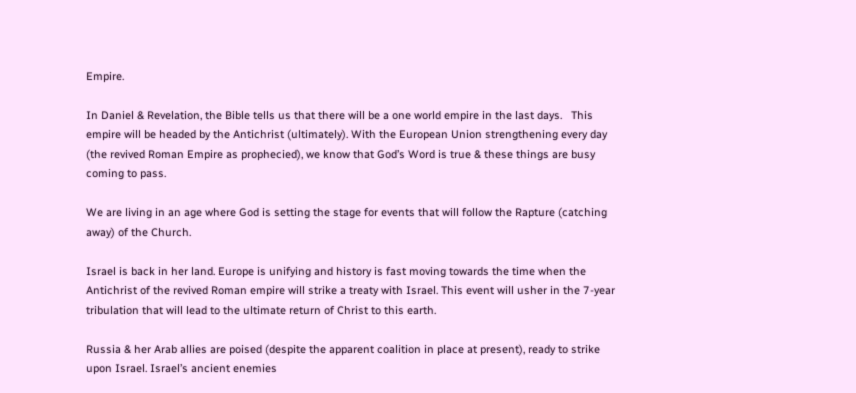Empire.

In Daniel & Revelation, the Bible tells us that there will be a one world empire in the last days.   This empire will be headed by the Antichrist (ultimately). With the European Union strengthening every day (the revived Roman Empire as prophecied), we know that God’s Word is true & these things are busy coming to pass.

We are living in an age where God is setting the stage for events that will follow the Rapture (catching away) of the Church.

Israel is back in her land. Europe is unifying and history is fast moving towards the time when the Antichrist of the revived Roman empire will strike a treaty with Israel. This event will usher in the 7-year tribulation that will lead to the ultimate return of Christ to this earth.

Russia & her Arab allies are poised (despite the apparent coalition in place at present), ready to strike upon Israel. Israel’s ancient enemies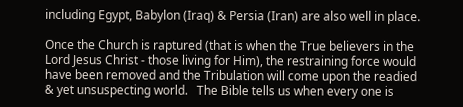including Egypt, Babylon (Iraq) & Persia (Iran) are also well in place.

Once the Church is raptured (that is when the True believers in the Lord Jesus Christ - those living for Him), the restraining force would have been removed and the Tribulation will come upon the readied & yet unsuspecting world.   The Bible tells us when every one is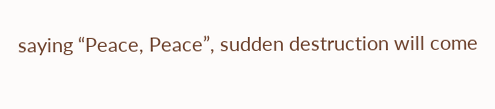saying “Peace, Peace”, sudden destruction will come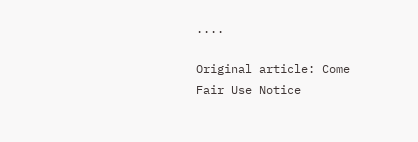....

Original article: Come
Fair Use Notice